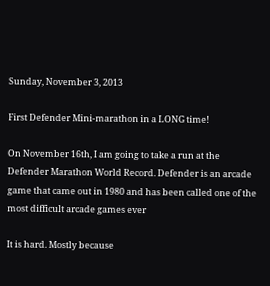Sunday, November 3, 2013

First Defender Mini-marathon in a LONG time!

On November 16th, I am going to take a run at the Defender Marathon World Record. Defender is an arcade game that came out in 1980 and has been called one of the most difficult arcade games ever

It is hard. Mostly because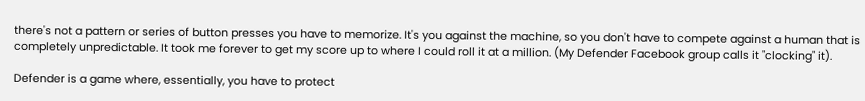there's not a pattern or series of button presses you have to memorize. It's you against the machine, so you don't have to compete against a human that is completely unpredictable. It took me forever to get my score up to where I could roll it at a million. (My Defender Facebook group calls it "clocking" it).

Defender is a game where, essentially, you have to protect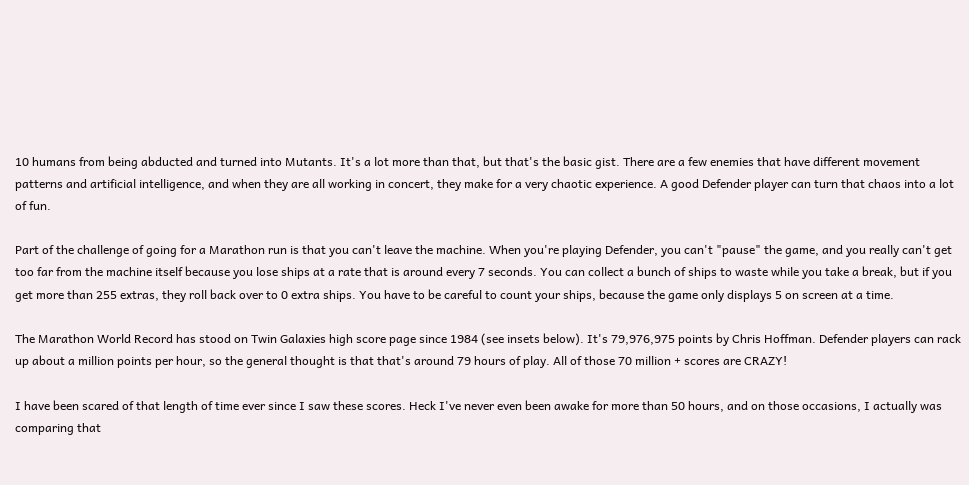10 humans from being abducted and turned into Mutants. It's a lot more than that, but that's the basic gist. There are a few enemies that have different movement patterns and artificial intelligence, and when they are all working in concert, they make for a very chaotic experience. A good Defender player can turn that chaos into a lot of fun.

Part of the challenge of going for a Marathon run is that you can't leave the machine. When you're playing Defender, you can't "pause" the game, and you really can't get too far from the machine itself because you lose ships at a rate that is around every 7 seconds. You can collect a bunch of ships to waste while you take a break, but if you get more than 255 extras, they roll back over to 0 extra ships. You have to be careful to count your ships, because the game only displays 5 on screen at a time.

The Marathon World Record has stood on Twin Galaxies high score page since 1984 (see insets below). It's 79,976,975 points by Chris Hoffman. Defender players can rack up about a million points per hour, so the general thought is that that's around 79 hours of play. All of those 70 million + scores are CRAZY!

I have been scared of that length of time ever since I saw these scores. Heck I've never even been awake for more than 50 hours, and on those occasions, I actually was comparing that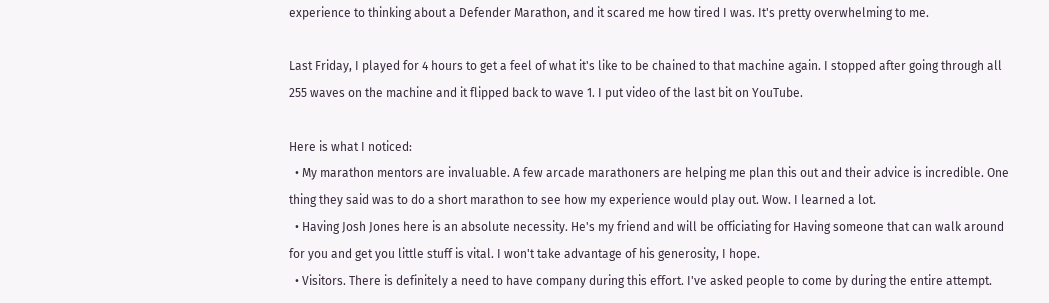experience to thinking about a Defender Marathon, and it scared me how tired I was. It's pretty overwhelming to me.

Last Friday, I played for 4 hours to get a feel of what it's like to be chained to that machine again. I stopped after going through all 255 waves on the machine and it flipped back to wave 1. I put video of the last bit on YouTube.

Here is what I noticed:
  • My marathon mentors are invaluable. A few arcade marathoners are helping me plan this out and their advice is incredible. One thing they said was to do a short marathon to see how my experience would play out. Wow. I learned a lot.
  • Having Josh Jones here is an absolute necessity. He's my friend and will be officiating for Having someone that can walk around for you and get you little stuff is vital. I won't take advantage of his generosity, I hope.
  • Visitors. There is definitely a need to have company during this effort. I've asked people to come by during the entire attempt.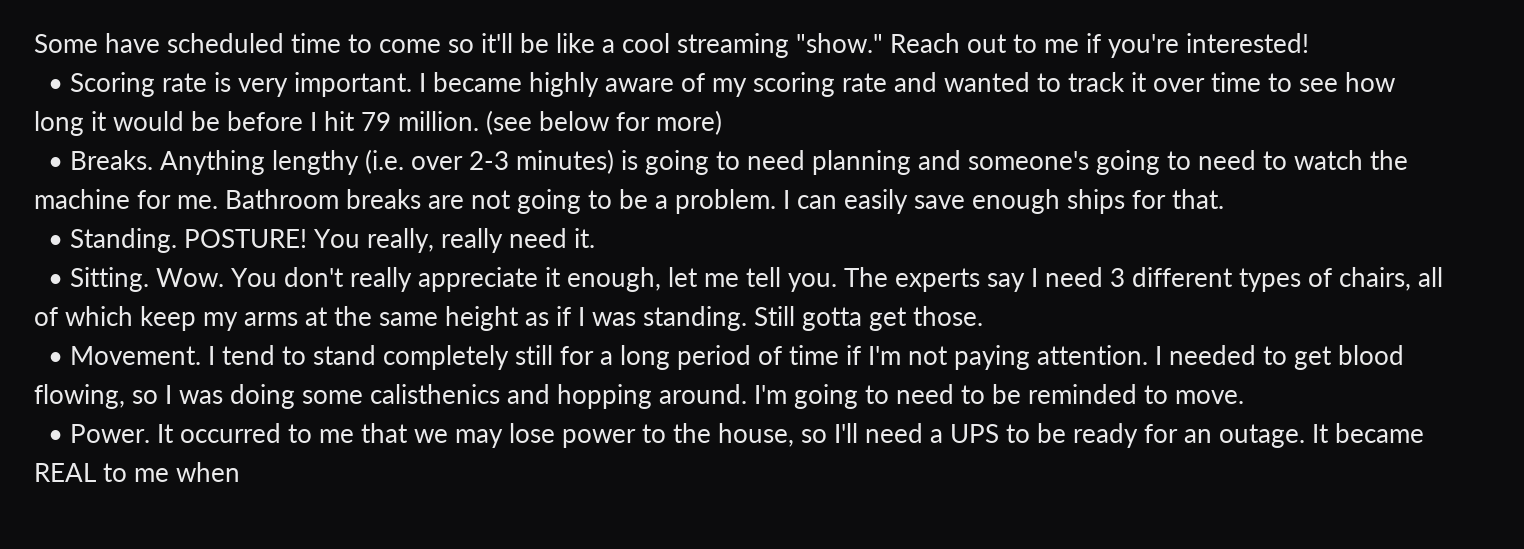Some have scheduled time to come so it'll be like a cool streaming "show." Reach out to me if you're interested!
  • Scoring rate is very important. I became highly aware of my scoring rate and wanted to track it over time to see how long it would be before I hit 79 million. (see below for more)
  • Breaks. Anything lengthy (i.e. over 2-3 minutes) is going to need planning and someone's going to need to watch the machine for me. Bathroom breaks are not going to be a problem. I can easily save enough ships for that.
  • Standing. POSTURE! You really, really need it.
  • Sitting. Wow. You don't really appreciate it enough, let me tell you. The experts say I need 3 different types of chairs, all of which keep my arms at the same height as if I was standing. Still gotta get those.
  • Movement. I tend to stand completely still for a long period of time if I'm not paying attention. I needed to get blood flowing, so I was doing some calisthenics and hopping around. I'm going to need to be reminded to move.
  • Power. It occurred to me that we may lose power to the house, so I'll need a UPS to be ready for an outage. It became REAL to me when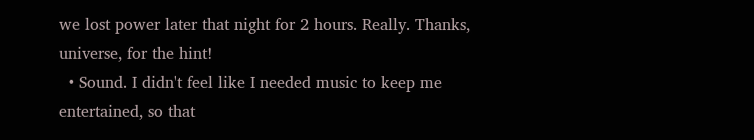we lost power later that night for 2 hours. Really. Thanks, universe, for the hint!
  • Sound. I didn't feel like I needed music to keep me entertained, so that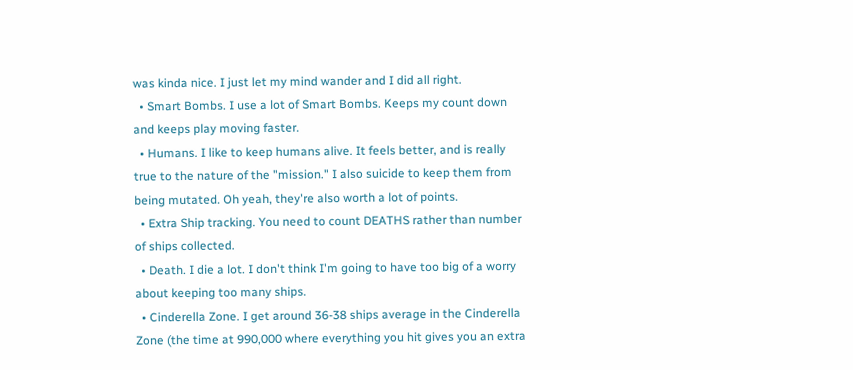was kinda nice. I just let my mind wander and I did all right.
  • Smart Bombs. I use a lot of Smart Bombs. Keeps my count down and keeps play moving faster.
  • Humans. I like to keep humans alive. It feels better, and is really true to the nature of the "mission." I also suicide to keep them from being mutated. Oh yeah, they're also worth a lot of points.
  • Extra Ship tracking. You need to count DEATHS rather than number of ships collected.
  • Death. I die a lot. I don't think I'm going to have too big of a worry about keeping too many ships.
  • Cinderella Zone. I get around 36-38 ships average in the Cinderella Zone (the time at 990,000 where everything you hit gives you an extra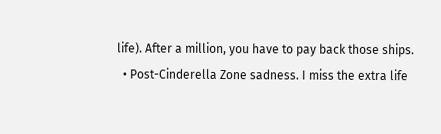life). After a million, you have to pay back those ships.
  • Post-Cinderella Zone sadness. I miss the extra life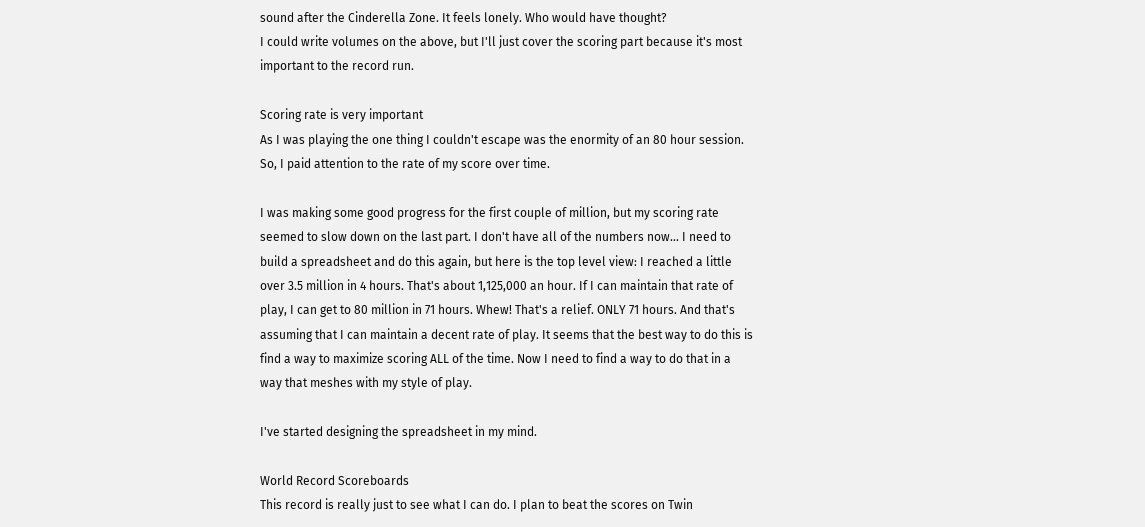sound after the Cinderella Zone. It feels lonely. Who would have thought?
I could write volumes on the above, but I'll just cover the scoring part because it's most important to the record run.

Scoring rate is very important
As I was playing the one thing I couldn't escape was the enormity of an 80 hour session. So, I paid attention to the rate of my score over time.

I was making some good progress for the first couple of million, but my scoring rate seemed to slow down on the last part. I don't have all of the numbers now... I need to build a spreadsheet and do this again, but here is the top level view: I reached a little over 3.5 million in 4 hours. That's about 1,125,000 an hour. If I can maintain that rate of play, I can get to 80 million in 71 hours. Whew! That's a relief. ONLY 71 hours. And that's assuming that I can maintain a decent rate of play. It seems that the best way to do this is find a way to maximize scoring ALL of the time. Now I need to find a way to do that in a way that meshes with my style of play.

I've started designing the spreadsheet in my mind.

World Record Scoreboards
This record is really just to see what I can do. I plan to beat the scores on Twin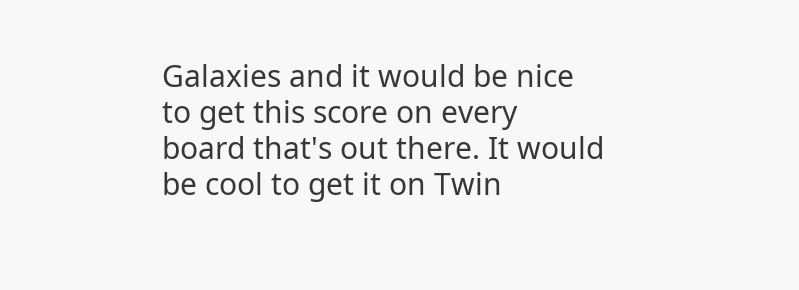Galaxies and it would be nice to get this score on every board that's out there. It would be cool to get it on Twin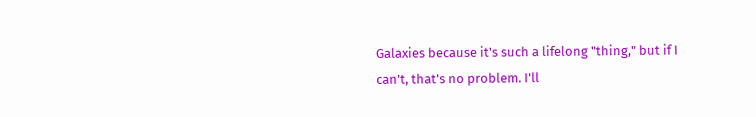Galaxies because it's such a lifelong "thing," but if I can't, that's no problem. I'll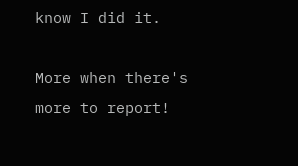know I did it.

More when there's more to report!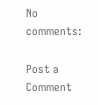No comments:

Post a Comment